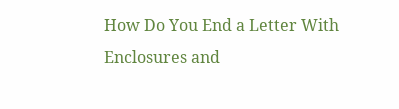How Do You End a Letter With Enclosures and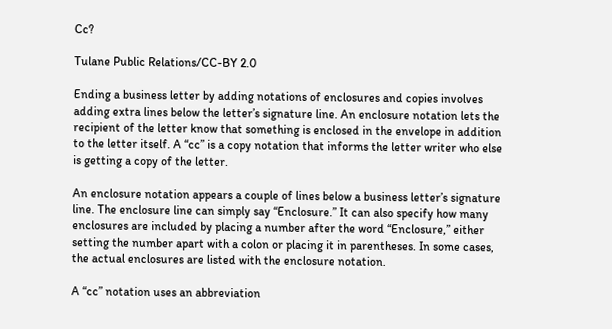Cc?

Tulane Public Relations/CC-BY 2.0

Ending a business letter by adding notations of enclosures and copies involves adding extra lines below the letter’s signature line. An enclosure notation lets the recipient of the letter know that something is enclosed in the envelope in addition to the letter itself. A “cc” is a copy notation that informs the letter writer who else is getting a copy of the letter.

An enclosure notation appears a couple of lines below a business letter’s signature line. The enclosure line can simply say “Enclosure.” It can also specify how many enclosures are included by placing a number after the word “Enclosure,” either setting the number apart with a colon or placing it in parentheses. In some cases, the actual enclosures are listed with the enclosure notation.

A “cc” notation uses an abbreviation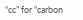“cc” for “carbon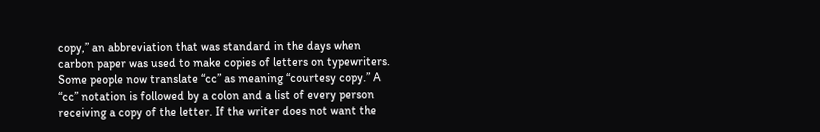copy,” an abbreviation that was standard in the days when carbon paper was used to make copies of letters on typewriters. Some people now translate “cc” as meaning “courtesy copy.” A “cc” notation is followed by a colon and a list of every person receiving a copy of the letter. If the writer does not want the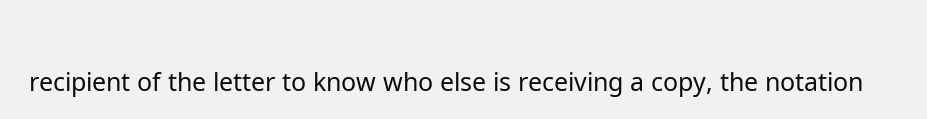recipient of the letter to know who else is receiving a copy, the notation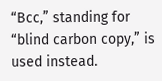“Bcc,” standing for “blind carbon copy,” is used instead.